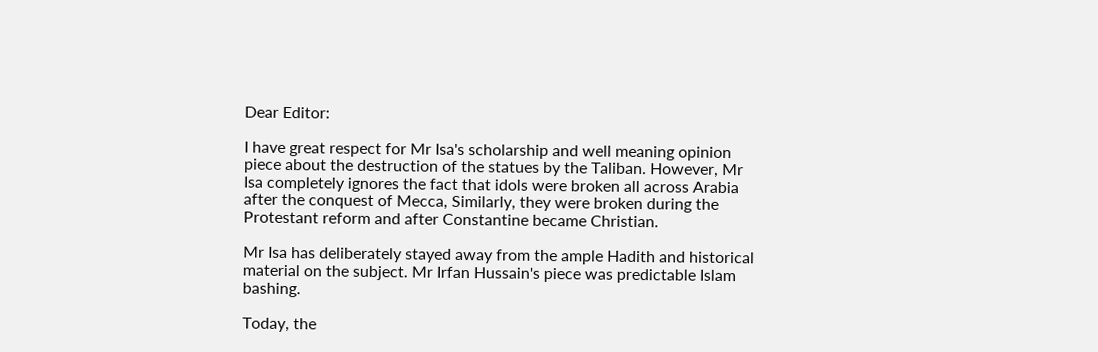Dear Editor:

I have great respect for Mr Isa's scholarship and well meaning opinion piece about the destruction of the statues by the Taliban. However, Mr Isa completely ignores the fact that idols were broken all across Arabia after the conquest of Mecca, Similarly, they were broken during the Protestant reform and after Constantine became Christian.

Mr Isa has deliberately stayed away from the ample Hadith and historical material on the subject. Mr Irfan Hussain's piece was predictable Islam bashing.

Today, the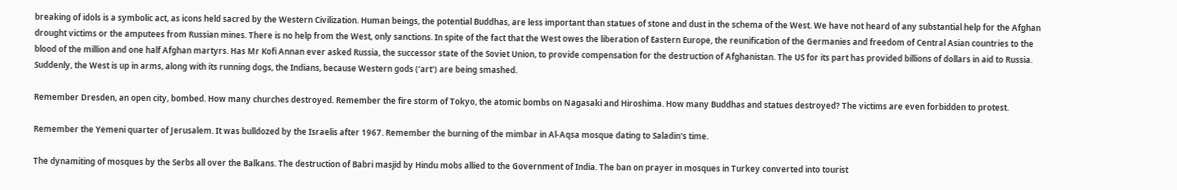breaking of idols is a symbolic act, as icons held sacred by the Western Civilization. Human beings, the potential Buddhas, are less important than statues of stone and dust in the schema of the West. We have not heard of any substantial help for the Afghan drought victims or the amputees from Russian mines. There is no help from the West, only sanctions. In spite of the fact that the West owes the liberation of Eastern Europe, the reunification of the Germanies and freedom of Central Asian countries to the blood of the million and one half Afghan martyrs. Has Mr Kofi Annan ever asked Russia, the successor state of the Soviet Union, to provide compensation for the destruction of Afghanistan. The US for its part has provided billions of dollars in aid to Russia. Suddenly, the West is up in arms, along with its running dogs, the Indians, because Western gods ('art') are being smashed.

Remember Dresden, an open city, bombed. How many churches destroyed. Remember the fire storm of Tokyo, the atomic bombs on Nagasaki and Hiroshima. How many Buddhas and statues destroyed? The victims are even forbidden to protest.

Remember the Yemeni quarter of Jerusalem. It was bulldozed by the Israelis after 1967. Remember the burning of the mimbar in Al-Aqsa mosque dating to Saladin's time.

The dynamiting of mosques by the Serbs all over the Balkans. The destruction of Babri masjid by Hindu mobs allied to the Government of India. The ban on prayer in mosques in Turkey converted into tourist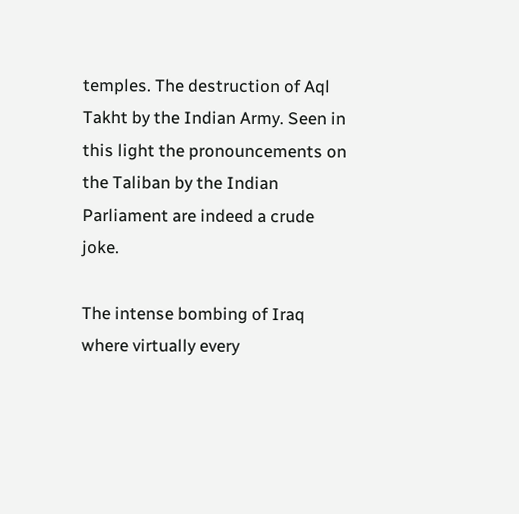temples. The destruction of Aql Takht by the Indian Army. Seen in this light the pronouncements on the Taliban by the Indian Parliament are indeed a crude joke.

The intense bombing of Iraq where virtually every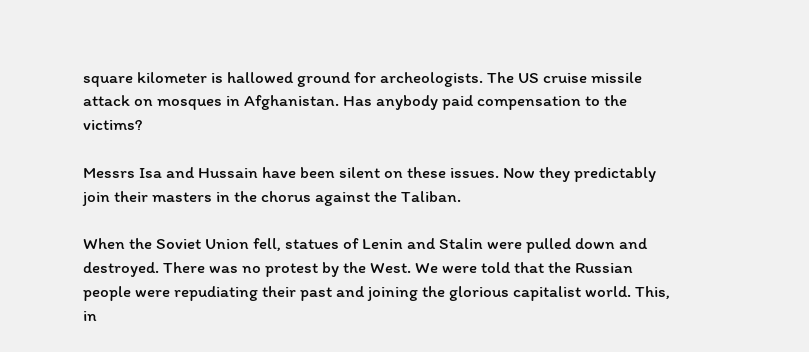square kilometer is hallowed ground for archeologists. The US cruise missile attack on mosques in Afghanistan. Has anybody paid compensation to the victims?

Messrs Isa and Hussain have been silent on these issues. Now they predictably join their masters in the chorus against the Taliban.

When the Soviet Union fell, statues of Lenin and Stalin were pulled down and destroyed. There was no protest by the West. We were told that the Russian people were repudiating their past and joining the glorious capitalist world. This, in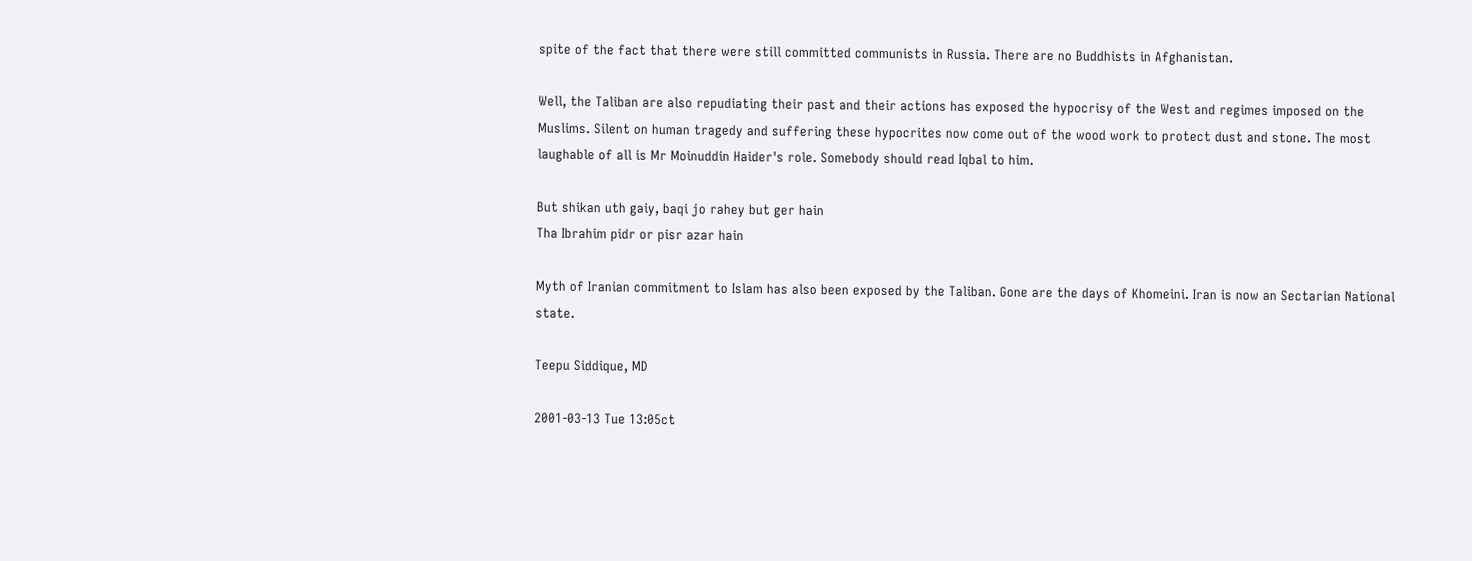spite of the fact that there were still committed communists in Russia. There are no Buddhists in Afghanistan.

Well, the Taliban are also repudiating their past and their actions has exposed the hypocrisy of the West and regimes imposed on the Muslims. Silent on human tragedy and suffering these hypocrites now come out of the wood work to protect dust and stone. The most laughable of all is Mr Moinuddin Haider's role. Somebody should read Iqbal to him.

But shikan uth gaiy, baqi jo rahey but ger hain
Tha Ibrahim pidr or pisr azar hain

Myth of Iranian commitment to Islam has also been exposed by the Taliban. Gone are the days of Khomeini. Iran is now an Sectarian National state.

Teepu Siddique, MD

2001-03-13 Tue 13:05ct